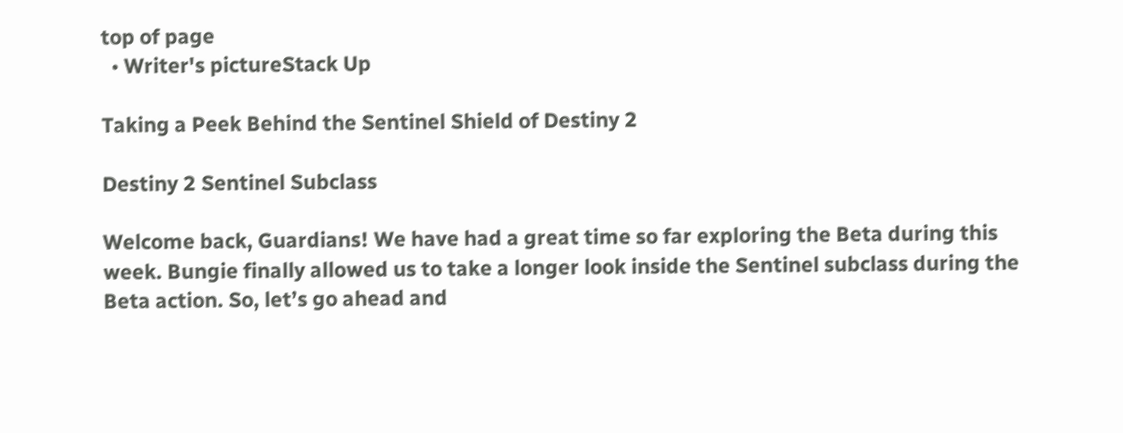top of page
  • Writer's pictureStack Up

Taking a Peek Behind the Sentinel Shield of Destiny 2

Destiny 2 Sentinel Subclass

Welcome back, Guardians! We have had a great time so far exploring the Beta during this week. Bungie finally allowed us to take a longer look inside the Sentinel subclass during the Beta action. So, let’s go ahead and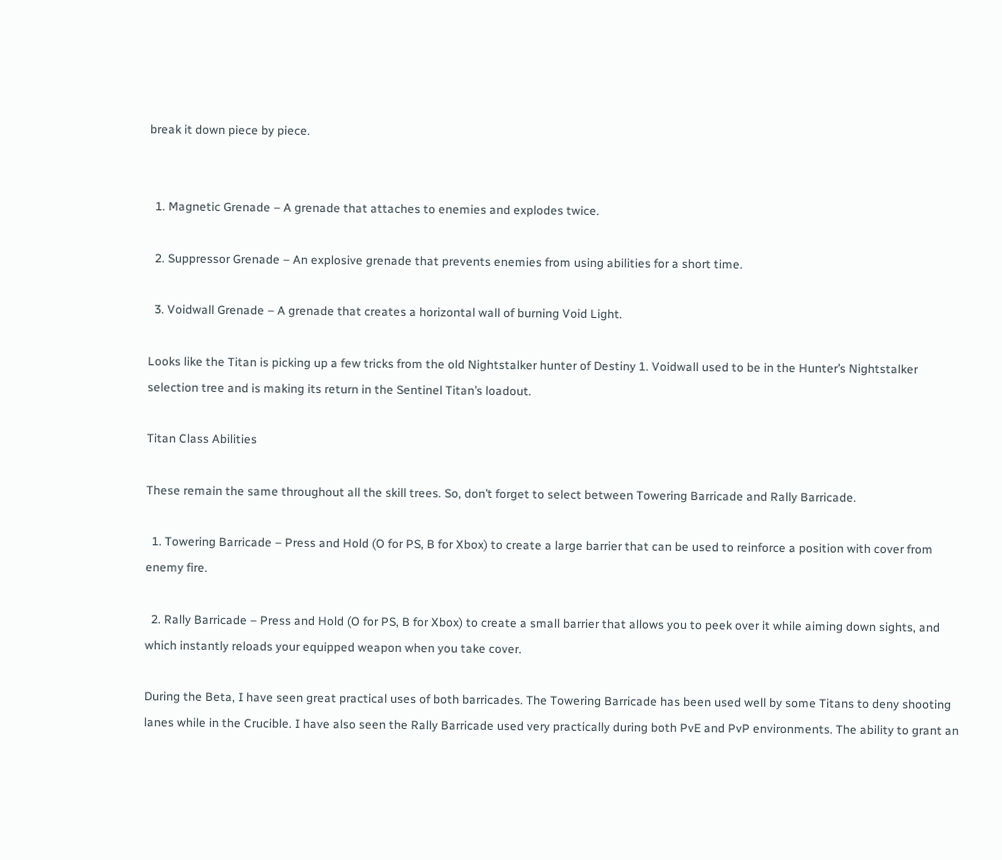break it down piece by piece.


  1. Magnetic Grenade – A grenade that attaches to enemies and explodes twice.

  2. Suppressor Grenade – An explosive grenade that prevents enemies from using abilities for a short time.

  3. Voidwall Grenade – A grenade that creates a horizontal wall of burning Void Light.

Looks like the Titan is picking up a few tricks from the old Nightstalker hunter of Destiny 1. Voidwall used to be in the Hunter’s Nightstalker selection tree and is making its return in the Sentinel Titan’s loadout.

Titan Class Abilities

These remain the same throughout all the skill trees. So, don’t forget to select between Towering Barricade and Rally Barricade.

  1. Towering Barricade – Press and Hold (O for PS, B for Xbox) to create a large barrier that can be used to reinforce a position with cover from enemy fire.

  2. Rally Barricade – Press and Hold (O for PS, B for Xbox) to create a small barrier that allows you to peek over it while aiming down sights, and which instantly reloads your equipped weapon when you take cover.

During the Beta, I have seen great practical uses of both barricades. The Towering Barricade has been used well by some Titans to deny shooting lanes while in the Crucible. I have also seen the Rally Barricade used very practically during both PvE and PvP environments. The ability to grant an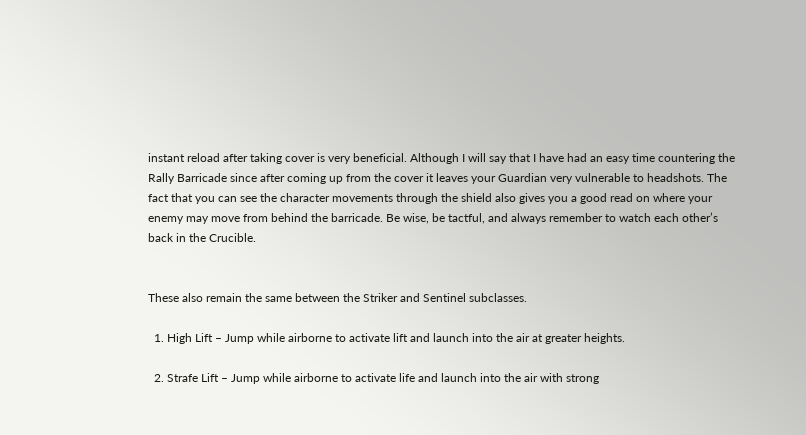instant reload after taking cover is very beneficial. Although I will say that I have had an easy time countering the Rally Barricade since after coming up from the cover it leaves your Guardian very vulnerable to headshots. The fact that you can see the character movements through the shield also gives you a good read on where your enemy may move from behind the barricade. Be wise, be tactful, and always remember to watch each other’s back in the Crucible.


These also remain the same between the Striker and Sentinel subclasses.

  1. High Lift – Jump while airborne to activate lift and launch into the air at greater heights.

  2. Strafe Lift – Jump while airborne to activate life and launch into the air with strong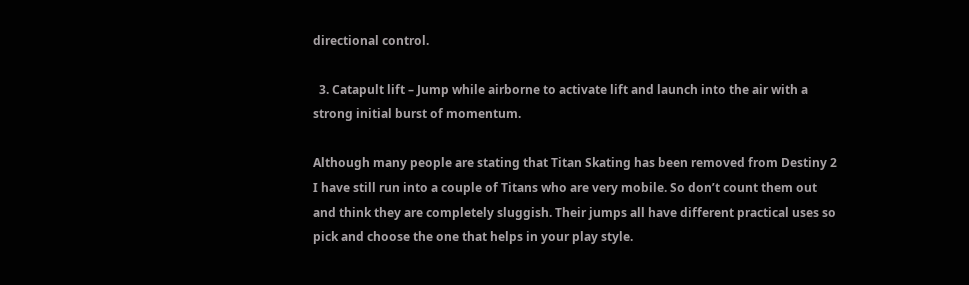directional control.

  3. Catapult lift – Jump while airborne to activate lift and launch into the air with a strong initial burst of momentum.

Although many people are stating that Titan Skating has been removed from Destiny 2 I have still run into a couple of Titans who are very mobile. So don’t count them out and think they are completely sluggish. Their jumps all have different practical uses so pick and choose the one that helps in your play style.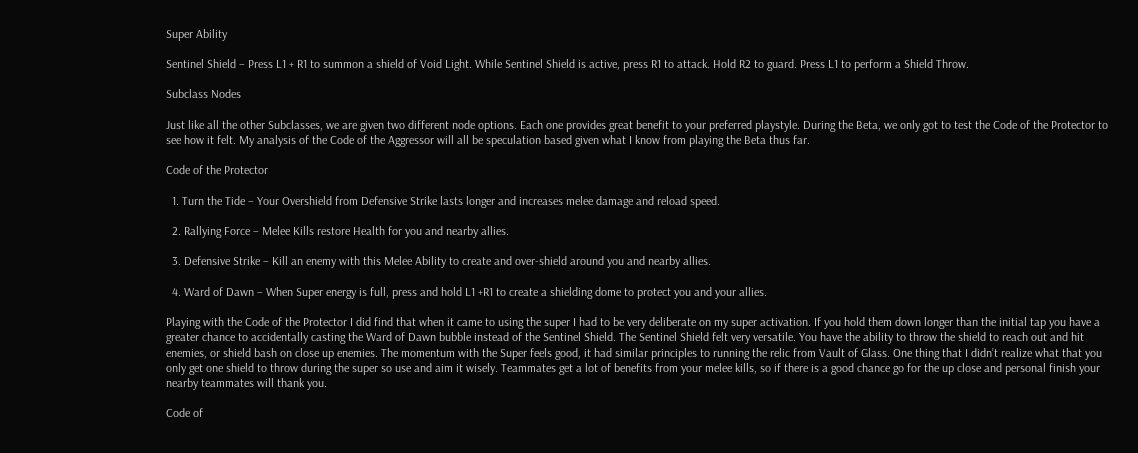Super Ability

Sentinel Shield – Press L1 + R1 to summon a shield of Void Light. While Sentinel Shield is active, press R1 to attack. Hold R2 to guard. Press L1 to perform a Shield Throw.

Subclass Nodes

Just like all the other Subclasses, we are given two different node options. Each one provides great benefit to your preferred playstyle. During the Beta, we only got to test the Code of the Protector to see how it felt. My analysis of the Code of the Aggressor will all be speculation based given what I know from playing the Beta thus far.

Code of the Protector

  1. Turn the Tide – Your Overshield from Defensive Strike lasts longer and increases melee damage and reload speed.

  2. Rallying Force – Melee Kills restore Health for you and nearby allies.

  3. Defensive Strike – Kill an enemy with this Melee Ability to create and over-shield around you and nearby allies.

  4. Ward of Dawn – When Super energy is full, press and hold L1 +R1 to create a shielding dome to protect you and your allies.

Playing with the Code of the Protector I did find that when it came to using the super I had to be very deliberate on my super activation. If you hold them down longer than the initial tap you have a greater chance to accidentally casting the Ward of Dawn bubble instead of the Sentinel Shield. The Sentinel Shield felt very versatile. You have the ability to throw the shield to reach out and hit enemies, or shield bash on close up enemies. The momentum with the Super feels good, it had similar principles to running the relic from Vault of Glass. One thing that I didn’t realize what that you only get one shield to throw during the super so use and aim it wisely. Teammates get a lot of benefits from your melee kills, so if there is a good chance go for the up close and personal finish your nearby teammates will thank you.

Code of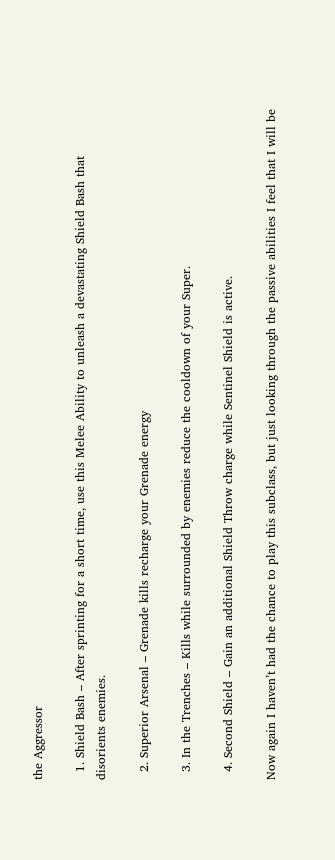the Aggressor

  1. Shield Bash – After sprinting for a short time, use this Melee Ability to unleash a devastating Shield Bash that disorients enemies.

  2. Superior Arsenal – Grenade kills recharge your Grenade energy

  3. In the Trenches – Kills while surrounded by enemies reduce the cooldown of your Super.

  4. Second Shield – Gain an additional Shield Throw charge while Sentinel Shield is active.

Now again I haven’t had the chance to play this subclass, but just looking through the passive abilities I feel that I will be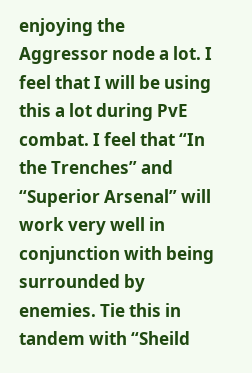enjoying the Aggressor node a lot. I feel that I will be using this a lot during PvE combat. I feel that “In the Trenches” and “Superior Arsenal” will work very well in conjunction with being surrounded by enemies. Tie this in tandem with “Sheild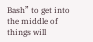Bash” to get into the middle of things will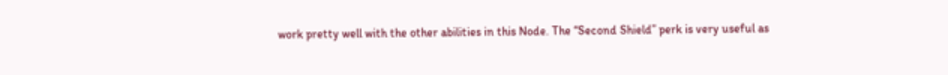work pretty well with the other abilities in this Node. The “Second Shield” perk is very useful as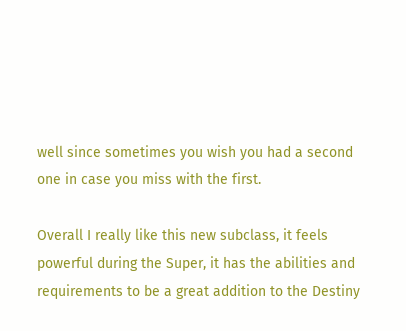well since sometimes you wish you had a second one in case you miss with the first.

Overall I really like this new subclass, it feels powerful during the Super, it has the abilities and requirements to be a great addition to the Destiny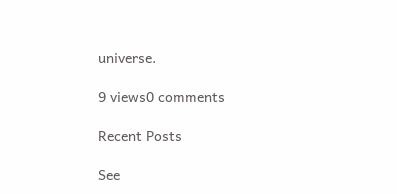universe.

9 views0 comments

Recent Posts

See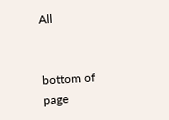All


bottom of page